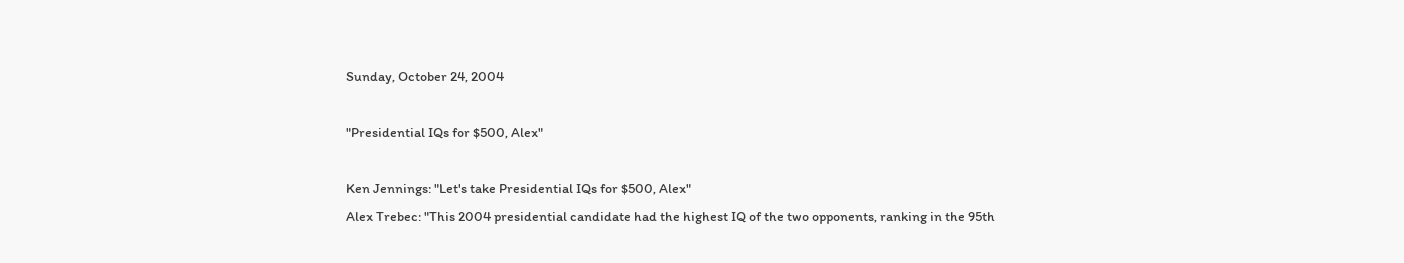Sunday, October 24, 2004

"Presidential IQs for $500, Alex"

Ken Jennings: "Let's take Presidential IQs for $500, Alex"
Alex Trebec: "This 2004 presidential candidate had the highest IQ of the two opponents, ranking in the 95th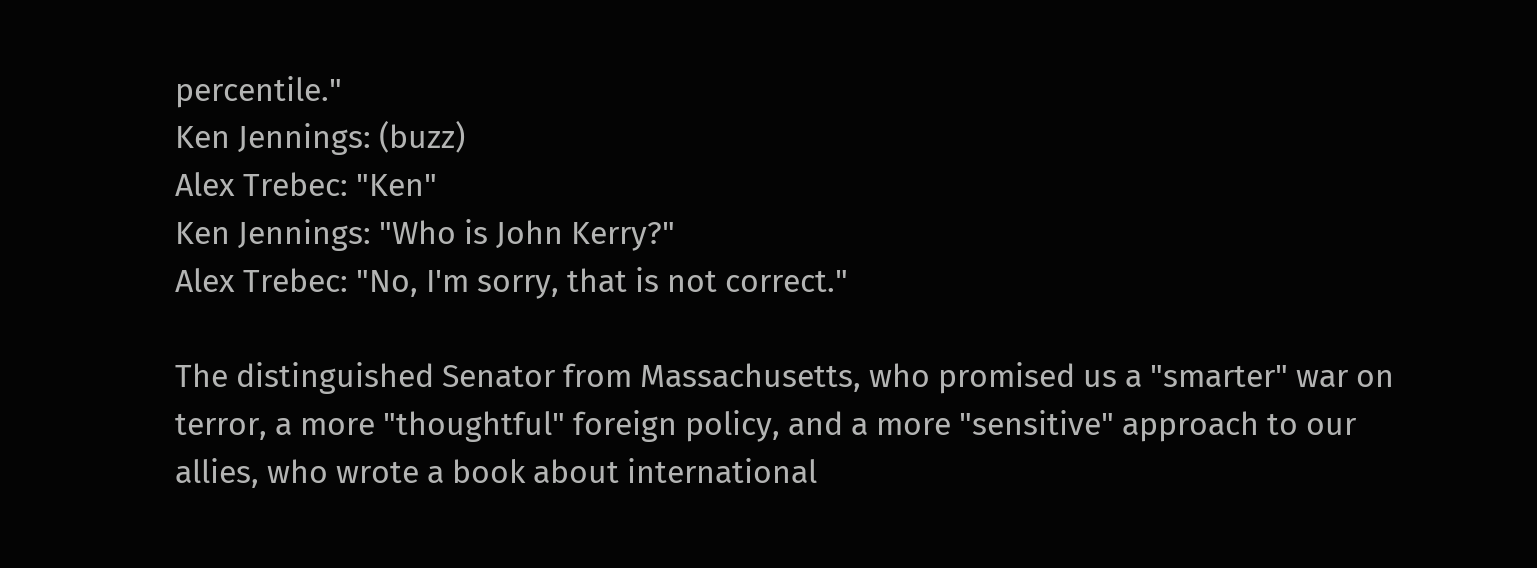percentile."
Ken Jennings: (buzz)
Alex Trebec: "Ken"
Ken Jennings: "Who is John Kerry?"
Alex Trebec: "No, I'm sorry, that is not correct."

The distinguished Senator from Massachusetts, who promised us a "smarter" war on terror, a more "thoughtful" foreign policy, and a more "sensitive" approach to our allies, who wrote a book about international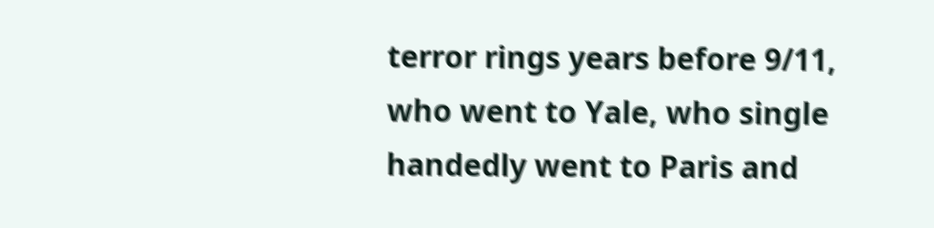terror rings years before 9/11, who went to Yale, who single handedly went to Paris and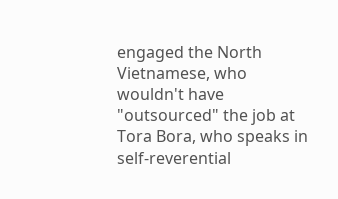engaged the North Vietnamese, who wouldn't have "outsourced" the job at Tora Bora, who speaks in self-reverential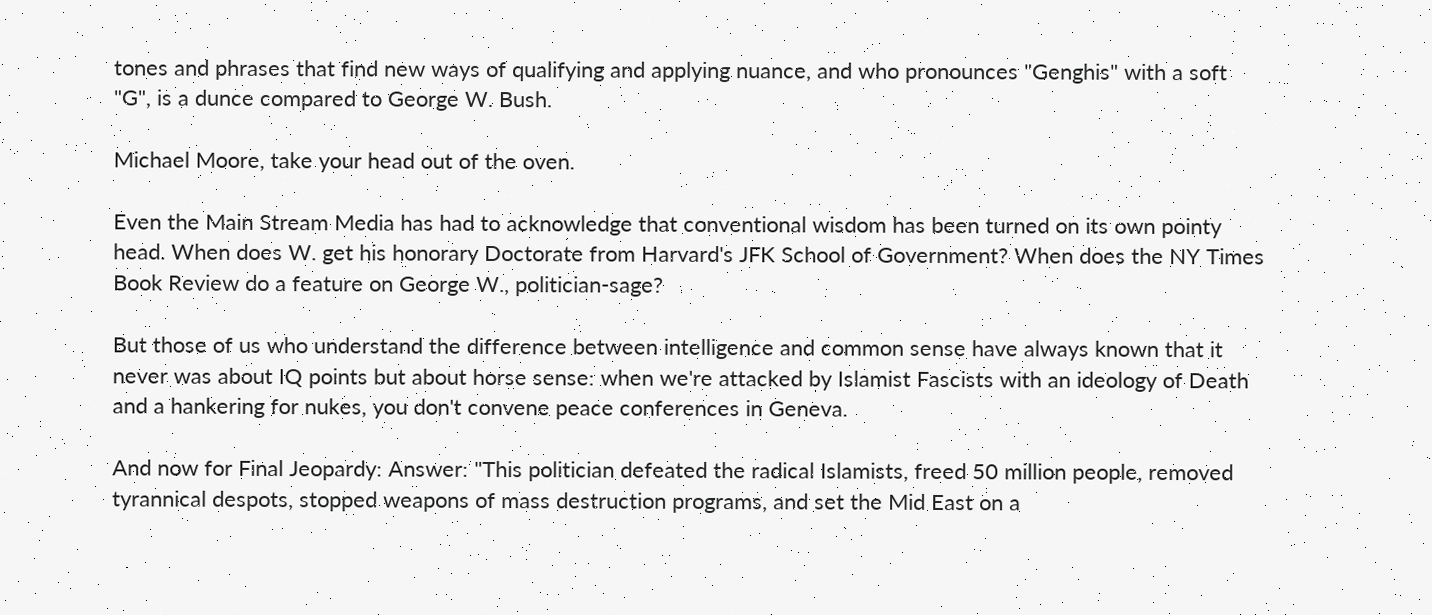tones and phrases that find new ways of qualifying and applying nuance, and who pronounces "Genghis" with a soft "G", is a dunce compared to George W. Bush.

Michael Moore, take your head out of the oven.

Even the Main Stream Media has had to acknowledge that conventional wisdom has been turned on its own pointy head. When does W. get his honorary Doctorate from Harvard's JFK School of Government? When does the NY Times Book Review do a feature on George W., politician-sage?

But those of us who understand the difference between intelligence and common sense have always known that it never was about IQ points but about horse sense: when we're attacked by Islamist Fascists with an ideology of Death and a hankering for nukes, you don't convene peace conferences in Geneva.

And now for Final Jeopardy: Answer: "This politician defeated the radical Islamists, freed 50 million people, removed tyrannical despots, stopped weapons of mass destruction programs, and set the Mid East on a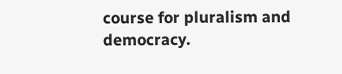course for pluralism and democracy.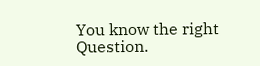You know the right Question.